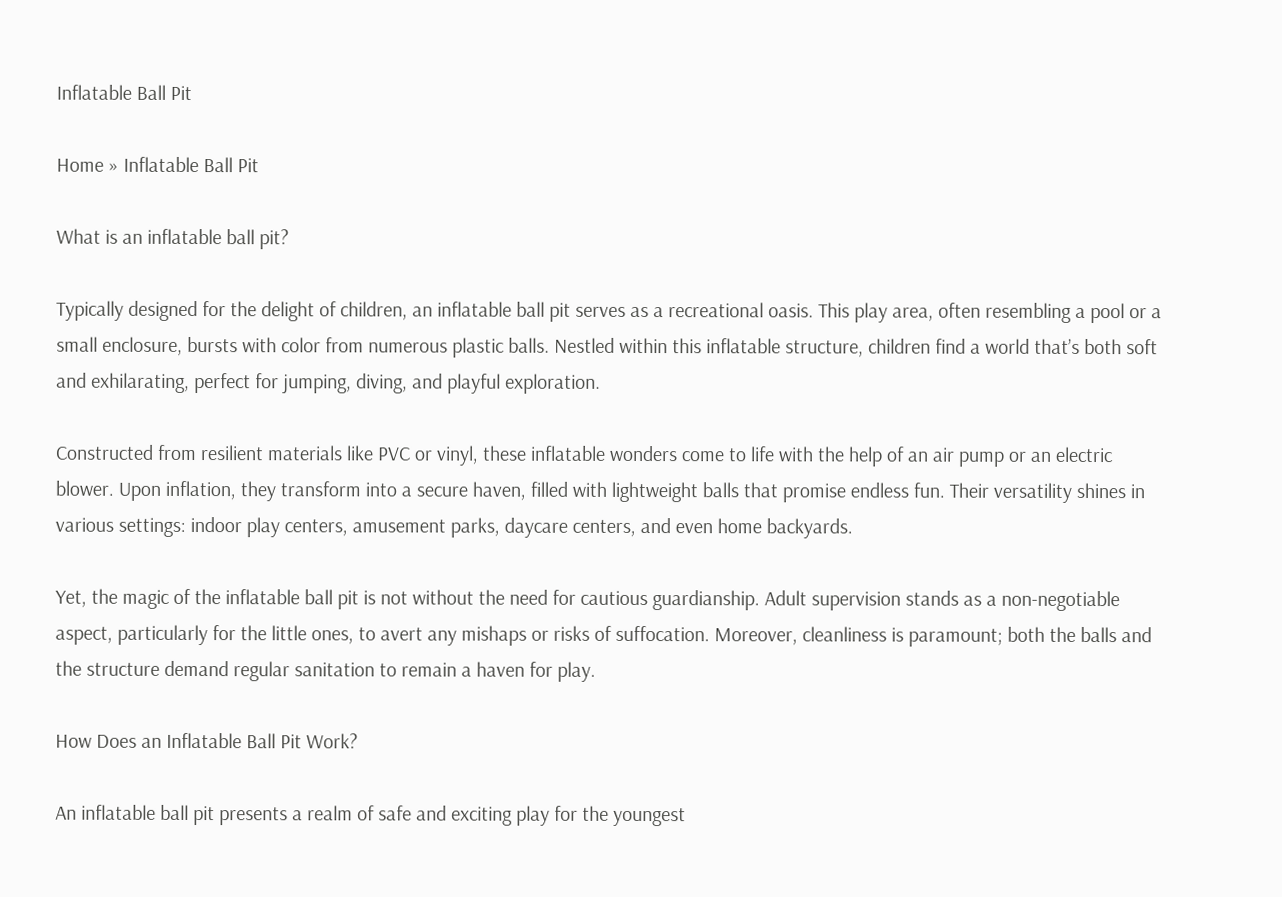Inflatable Ball Pit

Home » Inflatable Ball Pit

What is an inflatable ball pit?

Typically designed for the delight of children, an inflatable ball pit serves as a recreational oasis. This play area, often resembling a pool or a small enclosure, bursts with color from numerous plastic balls. Nestled within this inflatable structure, children find a world that’s both soft and exhilarating, perfect for jumping, diving, and playful exploration.

Constructed from resilient materials like PVC or vinyl, these inflatable wonders come to life with the help of an air pump or an electric blower. Upon inflation, they transform into a secure haven, filled with lightweight balls that promise endless fun. Their versatility shines in various settings: indoor play centers, amusement parks, daycare centers, and even home backyards.

Yet, the magic of the inflatable ball pit is not without the need for cautious guardianship. Adult supervision stands as a non-negotiable aspect, particularly for the little ones, to avert any mishaps or risks of suffocation. Moreover, cleanliness is paramount; both the balls and the structure demand regular sanitation to remain a haven for play.

How Does an Inflatable Ball Pit Work?

An inflatable ball pit presents a realm of safe and exciting play for the youngest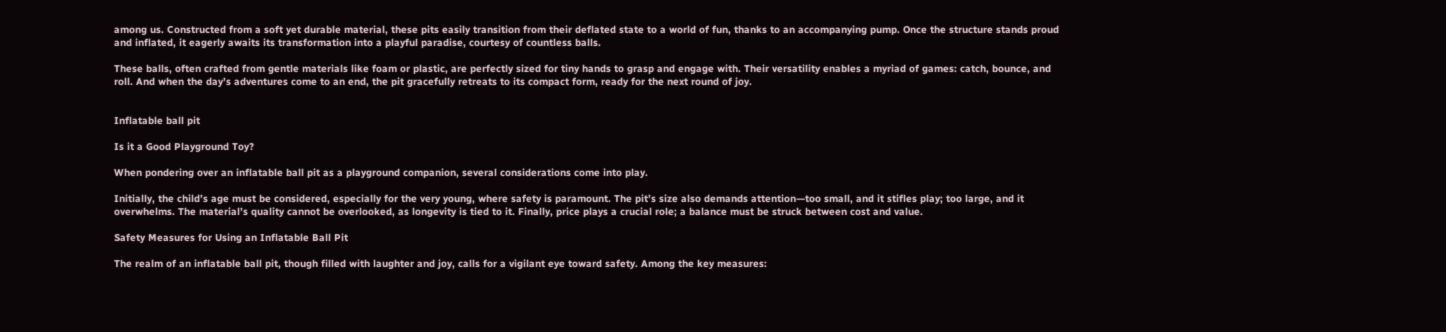among us. Constructed from a soft yet durable material, these pits easily transition from their deflated state to a world of fun, thanks to an accompanying pump. Once the structure stands proud and inflated, it eagerly awaits its transformation into a playful paradise, courtesy of countless balls.

These balls, often crafted from gentle materials like foam or plastic, are perfectly sized for tiny hands to grasp and engage with. Their versatility enables a myriad of games: catch, bounce, and roll. And when the day’s adventures come to an end, the pit gracefully retreats to its compact form, ready for the next round of joy.


Inflatable ball pit

Is it a Good Playground Toy?

When pondering over an inflatable ball pit as a playground companion, several considerations come into play.

Initially, the child’s age must be considered, especially for the very young, where safety is paramount. The pit’s size also demands attention—too small, and it stifles play; too large, and it overwhelms. The material’s quality cannot be overlooked, as longevity is tied to it. Finally, price plays a crucial role; a balance must be struck between cost and value.

Safety Measures for Using an Inflatable Ball Pit

The realm of an inflatable ball pit, though filled with laughter and joy, calls for a vigilant eye toward safety. Among the key measures: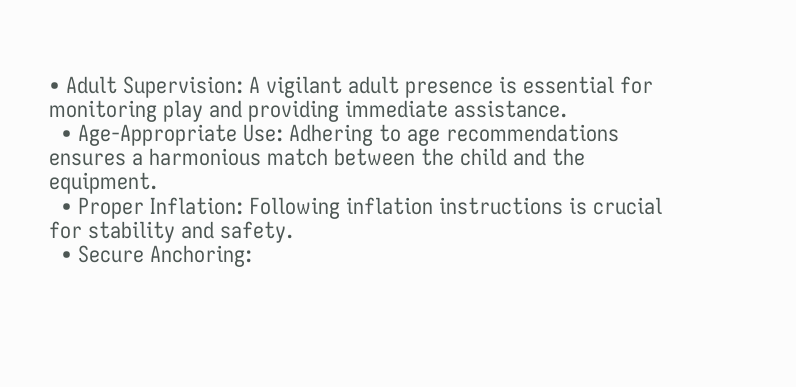• Adult Supervision: A vigilant adult presence is essential for monitoring play and providing immediate assistance.
  • Age-Appropriate Use: Adhering to age recommendations ensures a harmonious match between the child and the equipment.
  • Proper Inflation: Following inflation instructions is crucial for stability and safety.
  • Secure Anchoring: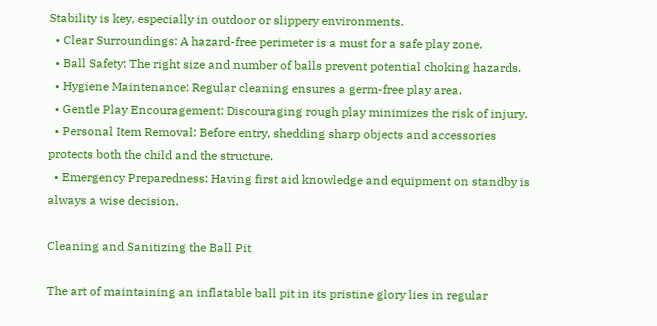Stability is key, especially in outdoor or slippery environments.
  • Clear Surroundings: A hazard-free perimeter is a must for a safe play zone.
  • Ball Safety: The right size and number of balls prevent potential choking hazards.
  • Hygiene Maintenance: Regular cleaning ensures a germ-free play area.
  • Gentle Play Encouragement: Discouraging rough play minimizes the risk of injury.
  • Personal Item Removal: Before entry, shedding sharp objects and accessories protects both the child and the structure.
  • Emergency Preparedness: Having first aid knowledge and equipment on standby is always a wise decision.

Cleaning and Sanitizing the Ball Pit

The art of maintaining an inflatable ball pit in its pristine glory lies in regular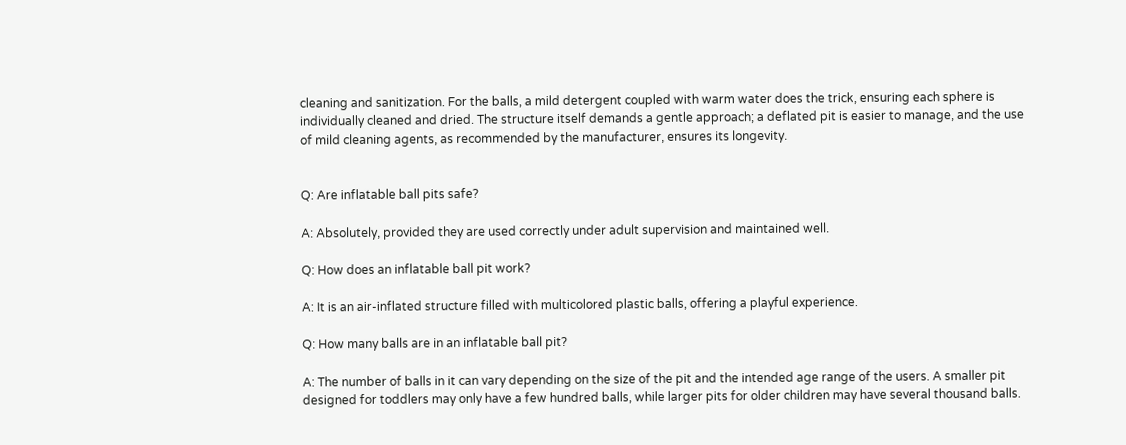cleaning and sanitization. For the balls, a mild detergent coupled with warm water does the trick, ensuring each sphere is individually cleaned and dried. The structure itself demands a gentle approach; a deflated pit is easier to manage, and the use of mild cleaning agents, as recommended by the manufacturer, ensures its longevity.


Q: Are inflatable ball pits safe?

A: Absolutely, provided they are used correctly under adult supervision and maintained well.

Q: How does an inflatable ball pit work?

A: It is an air-inflated structure filled with multicolored plastic balls, offering a playful experience.

Q: How many balls are in an inflatable ball pit?

A: The number of balls in it can vary depending on the size of the pit and the intended age range of the users. A smaller pit designed for toddlers may only have a few hundred balls, while larger pits for older children may have several thousand balls.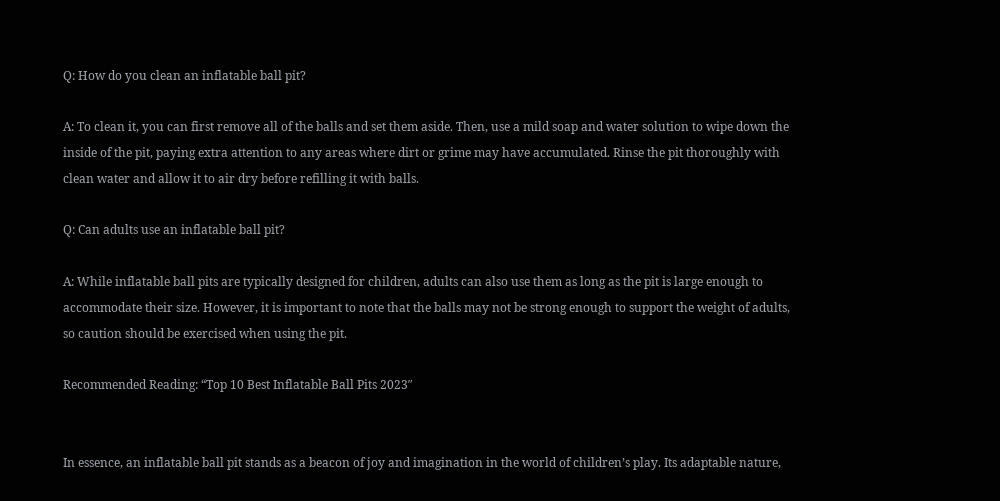Q: How do you clean an inflatable ball pit?

A: To clean it, you can first remove all of the balls and set them aside. Then, use a mild soap and water solution to wipe down the inside of the pit, paying extra attention to any areas where dirt or grime may have accumulated. Rinse the pit thoroughly with clean water and allow it to air dry before refilling it with balls.

Q: Can adults use an inflatable ball pit?

A: While inflatable ball pits are typically designed for children, adults can also use them as long as the pit is large enough to accommodate their size. However, it is important to note that the balls may not be strong enough to support the weight of adults, so caution should be exercised when using the pit.

Recommended Reading: “Top 10 Best Inflatable Ball Pits 2023″


In essence, an inflatable ball pit stands as a beacon of joy and imagination in the world of children’s play. Its adaptable nature,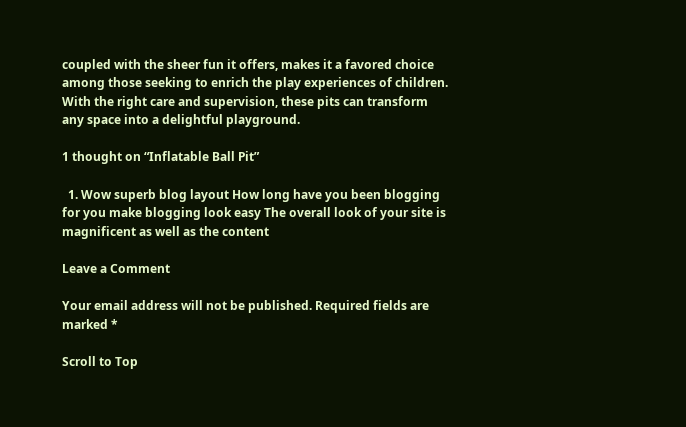coupled with the sheer fun it offers, makes it a favored choice among those seeking to enrich the play experiences of children. With the right care and supervision, these pits can transform any space into a delightful playground.

1 thought on “Inflatable Ball Pit”

  1. Wow superb blog layout How long have you been blogging for you make blogging look easy The overall look of your site is magnificent as well as the content

Leave a Comment

Your email address will not be published. Required fields are marked *

Scroll to Top